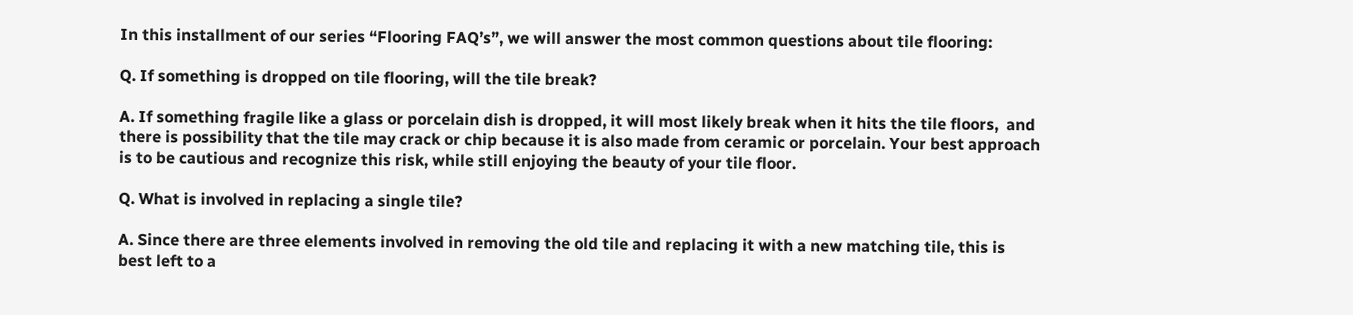In this installment of our series “Flooring FAQ’s”, we will answer the most common questions about tile flooring:

Q. If something is dropped on tile flooring, will the tile break?

A. If something fragile like a glass or porcelain dish is dropped, it will most likely break when it hits the tile floors,  and there is possibility that the tile may crack or chip because it is also made from ceramic or porcelain. Your best approach is to be cautious and recognize this risk, while still enjoying the beauty of your tile floor.

Q. What is involved in replacing a single tile?

A. Since there are three elements involved in removing the old tile and replacing it with a new matching tile, this is best left to a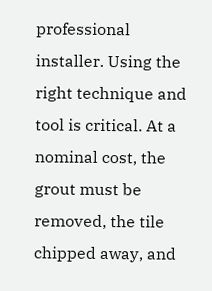professional installer. Using the right technique and tool is critical. At a nominal cost, the grout must be removed, the tile chipped away, and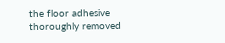the floor adhesive thoroughly removed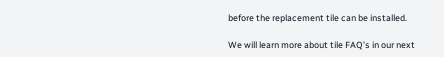before the replacement tile can be installed.

We will learn more about tile FAQ’s in our next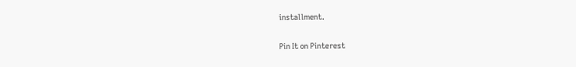installment.

Pin It on Pinterest